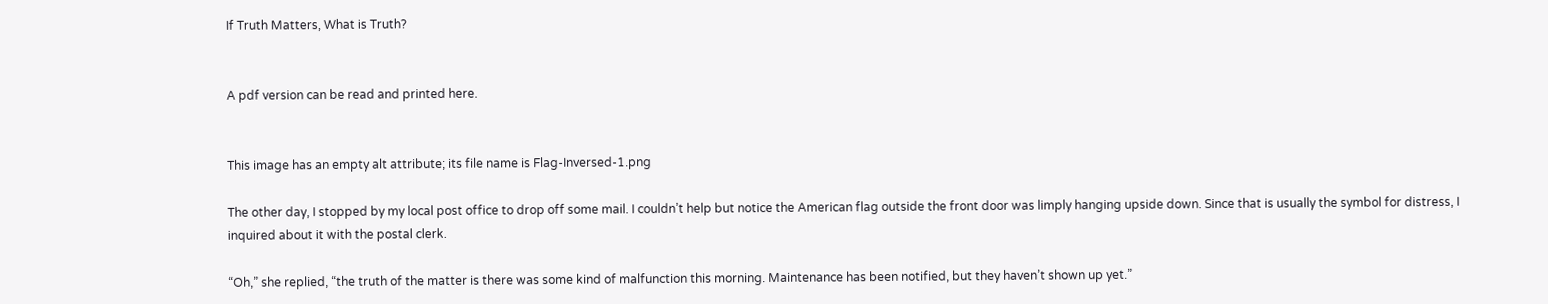If Truth Matters, What is Truth?


A pdf version can be read and printed here.


This image has an empty alt attribute; its file name is Flag-Inversed-1.png

The other day, I stopped by my local post office to drop off some mail. I couldn’t help but notice the American flag outside the front door was limply hanging upside down. Since that is usually the symbol for distress, I inquired about it with the postal clerk.

“Oh,” she replied, “the truth of the matter is there was some kind of malfunction this morning. Maintenance has been notified, but they haven’t shown up yet.”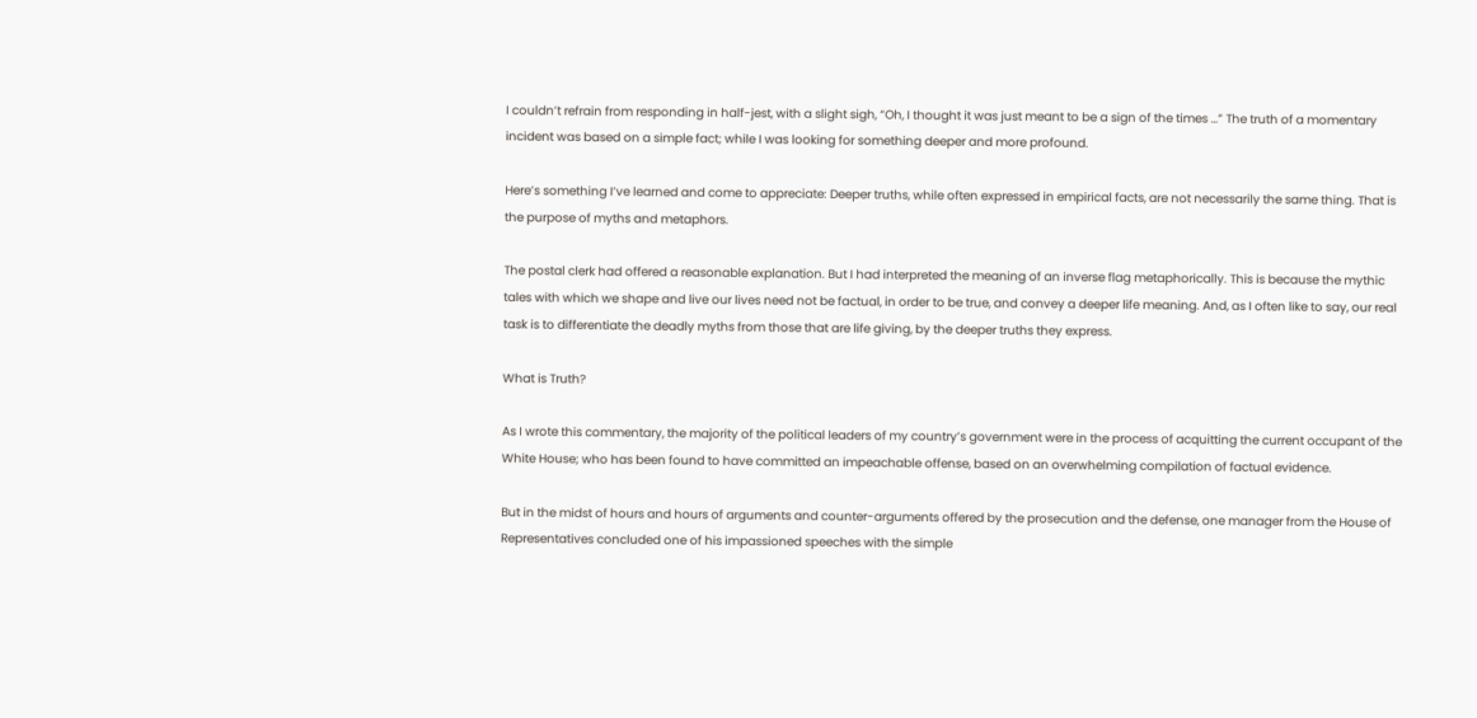I couldn’t refrain from responding in half-jest, with a slight sigh, “Oh, I thought it was just meant to be a sign of the times …” The truth of a momentary incident was based on a simple fact; while I was looking for something deeper and more profound.

Here’s something I’ve learned and come to appreciate: Deeper truths, while often expressed in empirical facts, are not necessarily the same thing. That is the purpose of myths and metaphors.

The postal clerk had offered a reasonable explanation. But I had interpreted the meaning of an inverse flag metaphorically. This is because the mythic tales with which we shape and live our lives need not be factual, in order to be true, and convey a deeper life meaning. And, as I often like to say, our real task is to differentiate the deadly myths from those that are life giving, by the deeper truths they express.

What is Truth?

As I wrote this commentary, the majority of the political leaders of my country’s government were in the process of acquitting the current occupant of the White House; who has been found to have committed an impeachable offense, based on an overwhelming compilation of factual evidence.

But in the midst of hours and hours of arguments and counter-arguments offered by the prosecution and the defense, one manager from the House of Representatives concluded one of his impassioned speeches with the simple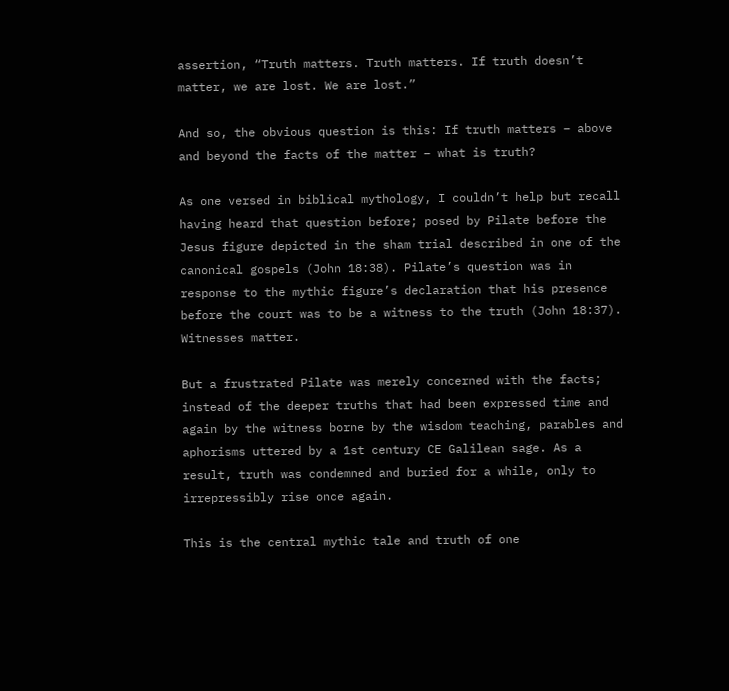assertion, “Truth matters. Truth matters. If truth doesn’t matter, we are lost. We are lost.”

And so, the obvious question is this: If truth matters – above and beyond the facts of the matter – what is truth?

As one versed in biblical mythology, I couldn’t help but recall having heard that question before; posed by Pilate before the Jesus figure depicted in the sham trial described in one of the canonical gospels (John 18:38). Pilate’s question was in response to the mythic figure’s declaration that his presence before the court was to be a witness to the truth (John 18:37).  Witnesses matter.

But a frustrated Pilate was merely concerned with the facts; instead of the deeper truths that had been expressed time and again by the witness borne by the wisdom teaching, parables and aphorisms uttered by a 1st century CE Galilean sage. As a result, truth was condemned and buried for a while, only to irrepressibly rise once again.

This is the central mythic tale and truth of one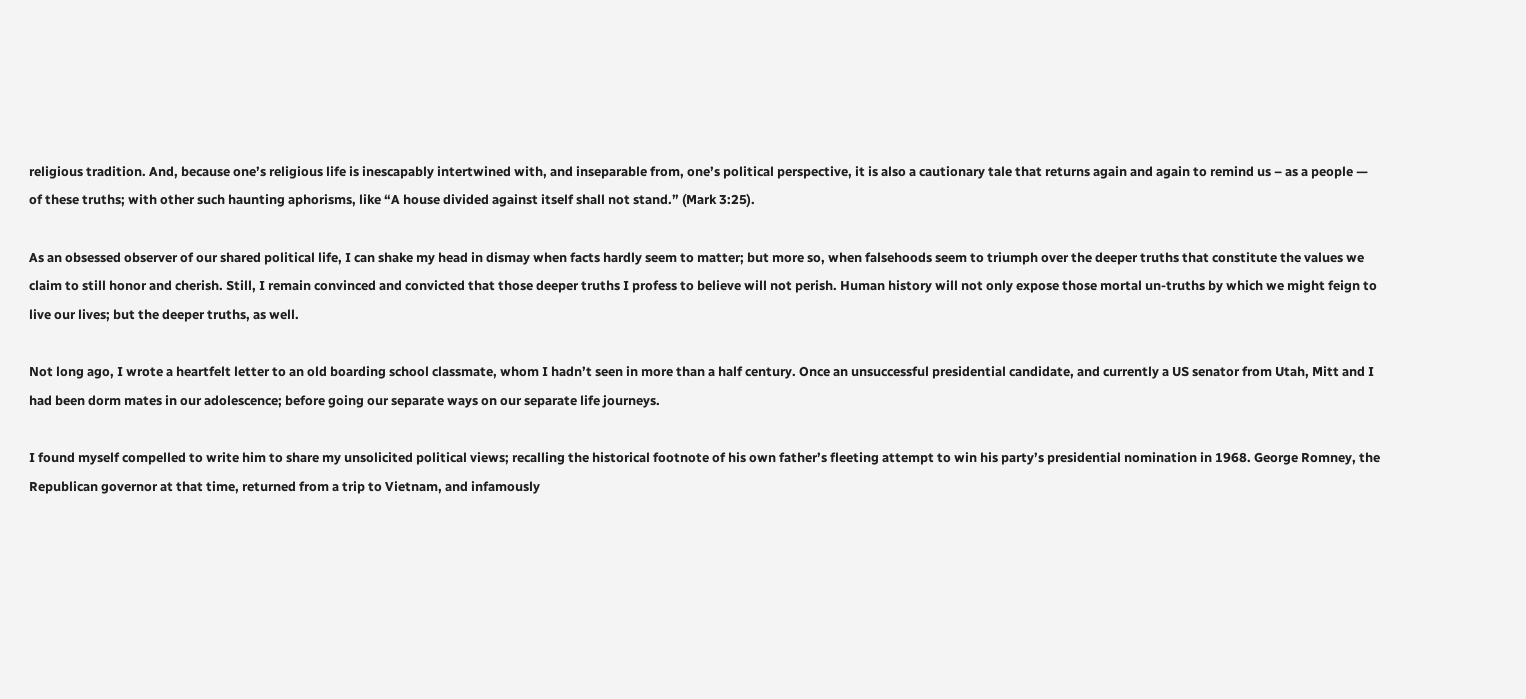religious tradition. And, because one’s religious life is inescapably intertwined with, and inseparable from, one’s political perspective, it is also a cautionary tale that returns again and again to remind us – as a people — of these truths; with other such haunting aphorisms, like “A house divided against itself shall not stand.” (Mark 3:25).

As an obsessed observer of our shared political life, I can shake my head in dismay when facts hardly seem to matter; but more so, when falsehoods seem to triumph over the deeper truths that constitute the values we claim to still honor and cherish. Still, I remain convinced and convicted that those deeper truths I profess to believe will not perish. Human history will not only expose those mortal un-truths by which we might feign to live our lives; but the deeper truths, as well.

Not long ago, I wrote a heartfelt letter to an old boarding school classmate, whom I hadn’t seen in more than a half century. Once an unsuccessful presidential candidate, and currently a US senator from Utah, Mitt and I had been dorm mates in our adolescence; before going our separate ways on our separate life journeys.

I found myself compelled to write him to share my unsolicited political views; recalling the historical footnote of his own father’s fleeting attempt to win his party’s presidential nomination in 1968. George Romney, the Republican governor at that time, returned from a trip to Vietnam, and infamously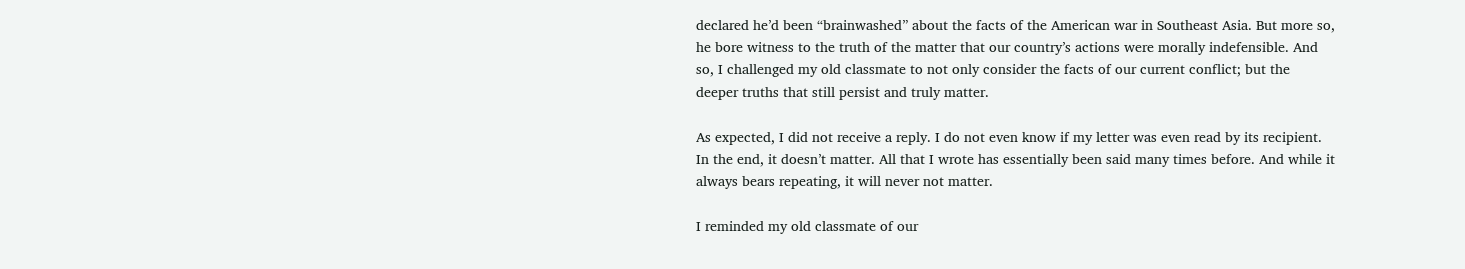declared he’d been “brainwashed” about the facts of the American war in Southeast Asia. But more so, he bore witness to the truth of the matter that our country’s actions were morally indefensible. And so, I challenged my old classmate to not only consider the facts of our current conflict; but the deeper truths that still persist and truly matter.

As expected, I did not receive a reply. I do not even know if my letter was even read by its recipient. In the end, it doesn’t matter. All that I wrote has essentially been said many times before. And while it always bears repeating, it will never not matter.

I reminded my old classmate of our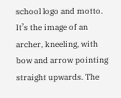school logo and motto. It’s the image of an archer, kneeling, with bow and arrow pointing straight upwards. The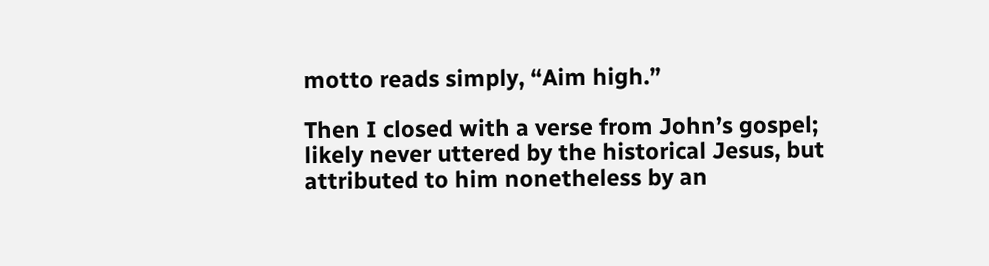motto reads simply, “Aim high.”

Then I closed with a verse from John’s gospel; likely never uttered by the historical Jesus, but attributed to him nonetheless by an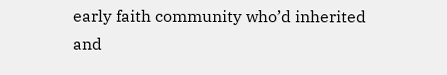early faith community who’d inherited and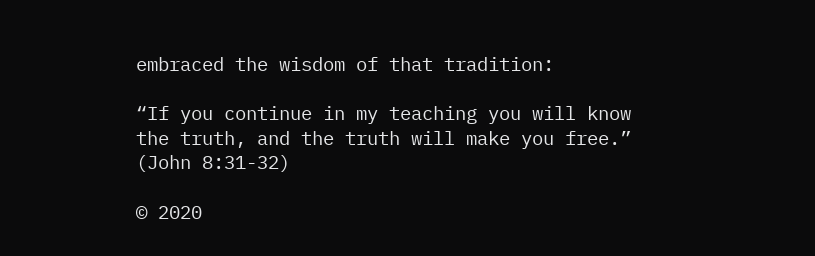embraced the wisdom of that tradition:

“If you continue in my teaching you will know the truth, and the truth will make you free.”  (John 8:31-32)

© 2020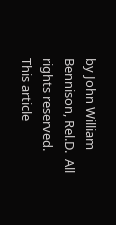by John William Bennison, Rel.D.  All rights reserved.
This article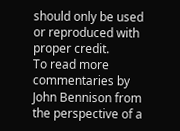should only be used or reproduced with proper credit.
To read more commentaries by John Bennison from the perspective of a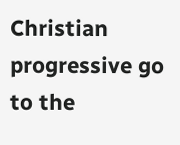Christian progressive go to the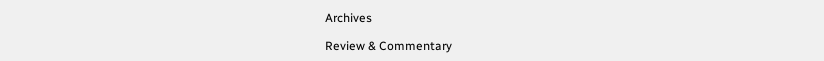Archives

Review & Commentary